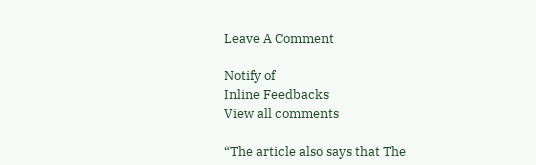Leave A Comment

Notify of
Inline Feedbacks
View all comments

“The article also says that The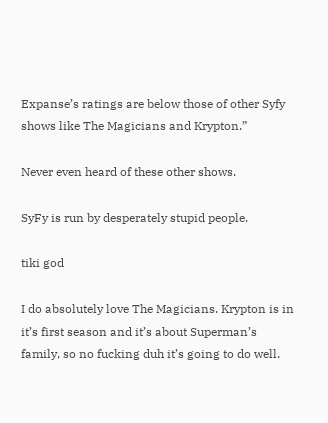Expanse’s ratings are below those of other Syfy shows like The Magicians and Krypton.”

Never even heard of these other shows.

SyFy is run by desperately stupid people.

tiki god

I do absolutely love The Magicians. Krypton is in it’s first season and it’s about Superman’s family, so no fucking duh it’s going to do well.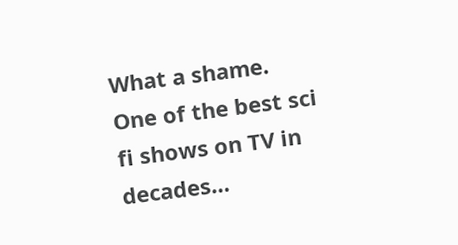What a shame.
One of the best sci fi shows on TV in decades…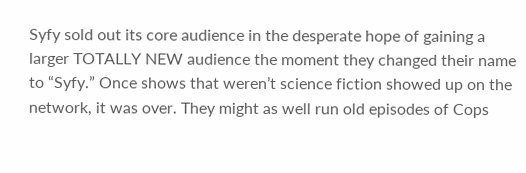Syfy sold out its core audience in the desperate hope of gaining a larger TOTALLY NEW audience the moment they changed their name to “Syfy.” Once shows that weren’t science fiction showed up on the network, it was over. They might as well run old episodes of Cops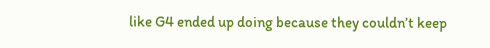like G4 ended up doing because they couldn’t keep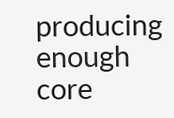producing enough core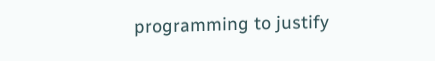programming to justify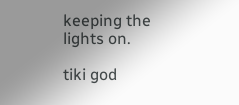keeping the lights on.

tiki god